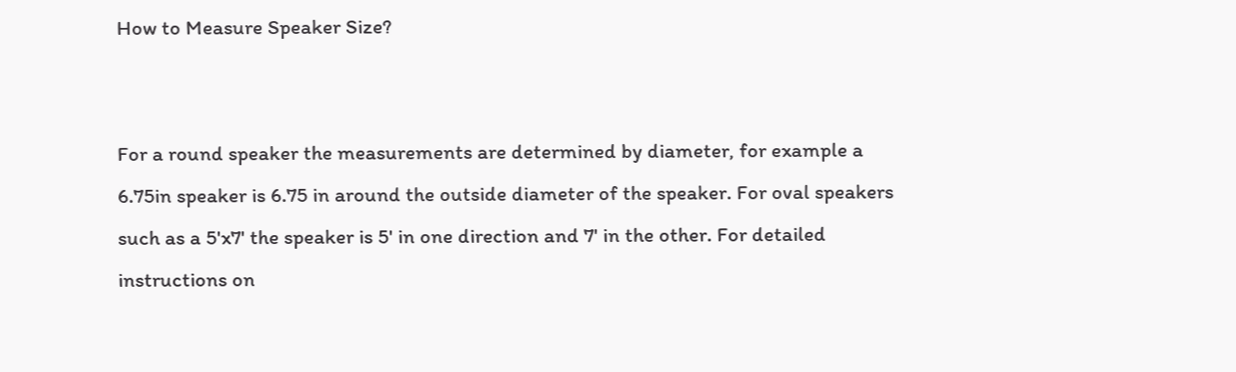How to Measure Speaker Size?


For a round speaker the measurements are determined by diameter, for example a 6.75in speaker is 6.75 in around the outside diameter of the speaker. For oval speakers such as a 5'x7' the speaker is 5' in one direction and 7' in the other. For detailed instructions on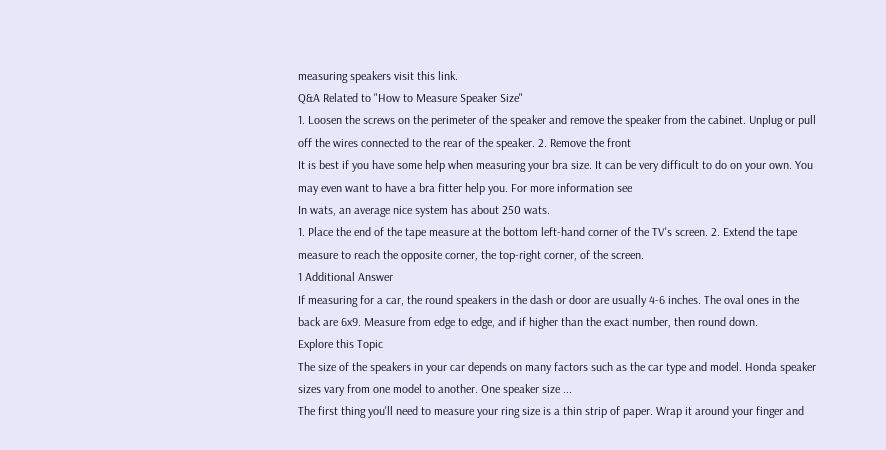measuring speakers visit this link.
Q&A Related to "How to Measure Speaker Size"
1. Loosen the screws on the perimeter of the speaker and remove the speaker from the cabinet. Unplug or pull off the wires connected to the rear of the speaker. 2. Remove the front
It is best if you have some help when measuring your bra size. It can be very difficult to do on your own. You may even want to have a bra fitter help you. For more information see
In wats, an average nice system has about 250 wats.
1. Place the end of the tape measure at the bottom left-hand corner of the TV's screen. 2. Extend the tape measure to reach the opposite corner, the top-right corner, of the screen.
1 Additional Answer
If measuring for a car, the round speakers in the dash or door are usually 4-6 inches. The oval ones in the back are 6x9. Measure from edge to edge, and if higher than the exact number, then round down.
Explore this Topic
The size of the speakers in your car depends on many factors such as the car type and model. Honda speaker sizes vary from one model to another. One speaker size ...
The first thing you'll need to measure your ring size is a thin strip of paper. Wrap it around your finger and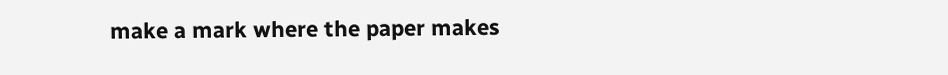make a mark where the paper makes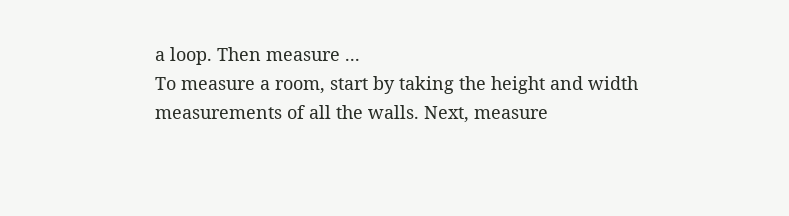a loop. Then measure ...
To measure a room, start by taking the height and width measurements of all the walls. Next, measure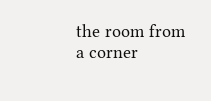the room from a corner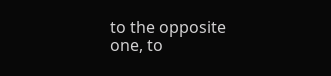to the opposite one, to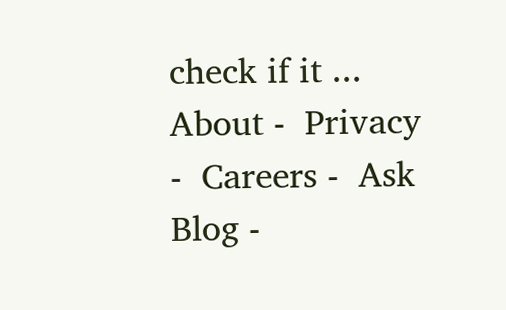check if it ...
About -  Privacy -  Careers -  Ask Blog -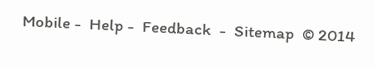Mobile -  Help -  Feedback  -  Sitemap  © 2014